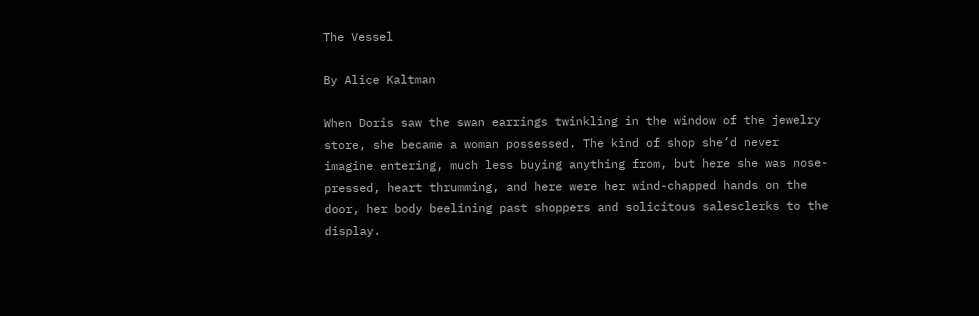The Vessel

By Alice Kaltman

When Doris saw the swan earrings twinkling in the window of the jewelry store, she became a woman possessed. The kind of shop she’d never imagine entering, much less buying anything from, but here she was nose-pressed, heart thrumming, and here were her wind-chapped hands on the door, her body beelining past shoppers and solicitous salesclerks to the display.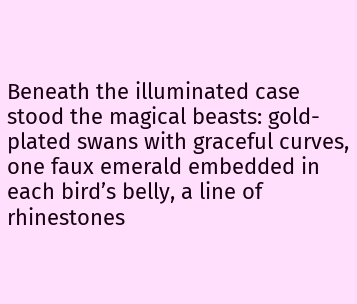Beneath the illuminated case stood the magical beasts: gold-plated swans with graceful curves, one faux emerald embedded in each bird’s belly, a line of rhinestones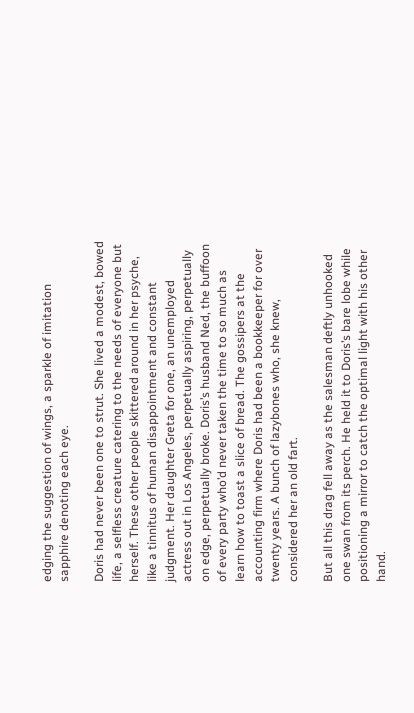edging the suggestion of wings, a sparkle of imitation sapphire denoting each eye.

Doris had never been one to strut. She lived a modest, bowed life, a selfless creature catering to the needs of everyone but herself. These other people skittered around in her psyche, like a tinnitus of human disappointment and constant judgment. Her daughter Greta for one, an unemployed actress out in Los Angeles, perpetually aspiring, perpetually on edge, perpetually broke. Doris’s husband Ned, the buffoon of every party who’d never taken the time to so much as learn how to toast a slice of bread. The gossipers at the accounting firm where Doris had been a bookkeeper for over twenty years. A bunch of lazybones who, she knew, considered her an old fart.

But all this drag fell away as the salesman deftly unhooked one swan from its perch. He held it to Doris’s bare lobe while positioning a mirror to catch the optimal light with his other hand.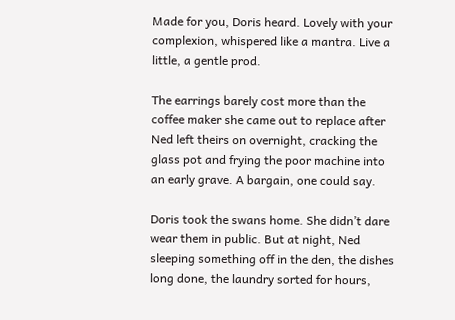Made for you, Doris heard. Lovely with your complexion, whispered like a mantra. Live a little, a gentle prod.

The earrings barely cost more than the coffee maker she came out to replace after Ned left theirs on overnight, cracking the glass pot and frying the poor machine into an early grave. A bargain, one could say.

Doris took the swans home. She didn’t dare wear them in public. But at night, Ned sleeping something off in the den, the dishes long done, the laundry sorted for hours,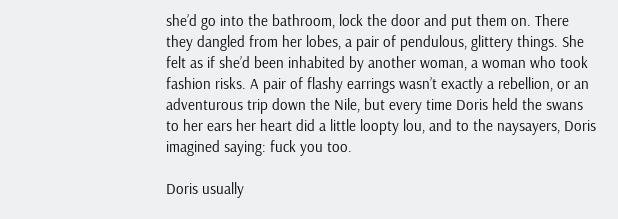she’d go into the bathroom, lock the door and put them on. There they dangled from her lobes, a pair of pendulous, glittery things. She felt as if she’d been inhabited by another woman, a woman who took fashion risks. A pair of flashy earrings wasn’t exactly a rebellion, or an adventurous trip down the Nile, but every time Doris held the swans to her ears her heart did a little loopty lou, and to the naysayers, Doris imagined saying: fuck you too.

Doris usually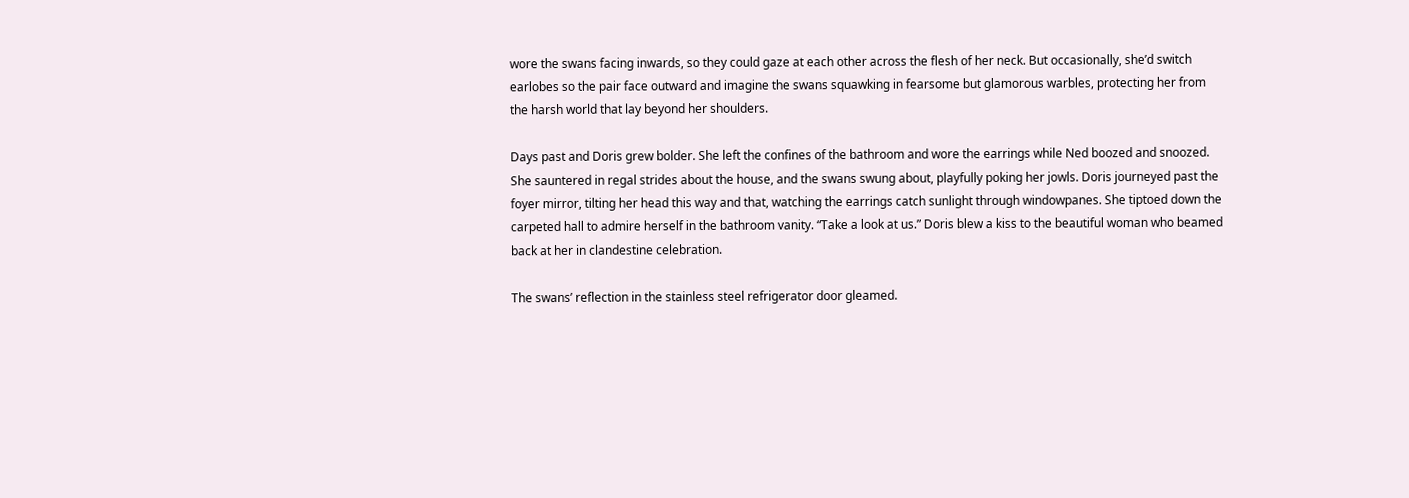wore the swans facing inwards, so they could gaze at each other across the flesh of her neck. But occasionally, she’d switch earlobes so the pair face outward and imagine the swans squawking in fearsome but glamorous warbles, protecting her from the harsh world that lay beyond her shoulders.

Days past and Doris grew bolder. She left the confines of the bathroom and wore the earrings while Ned boozed and snoozed. She sauntered in regal strides about the house, and the swans swung about, playfully poking her jowls. Doris journeyed past the foyer mirror, tilting her head this way and that, watching the earrings catch sunlight through windowpanes. She tiptoed down the carpeted hall to admire herself in the bathroom vanity. “Take a look at us.” Doris blew a kiss to the beautiful woman who beamed back at her in clandestine celebration.

The swans’ reflection in the stainless steel refrigerator door gleamed.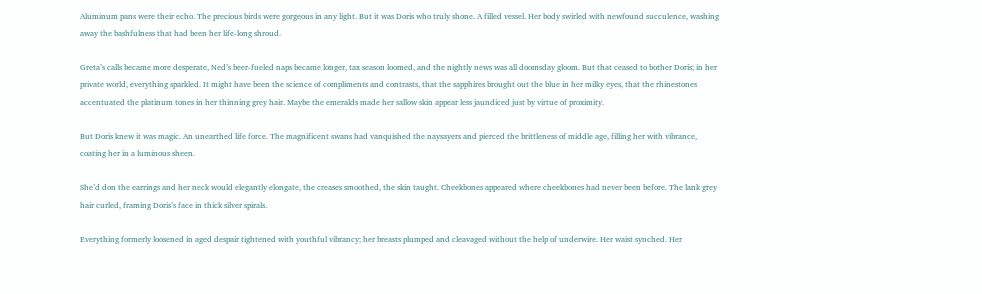Aluminum pans were their echo. The precious birds were gorgeous in any light. But it was Doris who truly shone. A filled vessel. Her body swirled with newfound succulence, washing away the bashfulness that had been her life-long shroud.

Greta’s calls became more desperate, Ned’s beer-fueled naps became longer, tax season loomed, and the nightly news was all doomsday gloom. But that ceased to bother Doris; in her private world, everything sparkled. It might have been the science of compliments and contrasts, that the sapphires brought out the blue in her milky eyes, that the rhinestones accentuated the platinum tones in her thinning grey hair. Maybe the emeralds made her sallow skin appear less jaundiced just by virtue of proximity.

But Doris knew it was magic. An unearthed life force. The magnificent swans had vanquished the naysayers and pierced the brittleness of middle age, filling her with vibrance, coating her in a luminous sheen.

She’d don the earrings and her neck would elegantly elongate, the creases smoothed, the skin taught. Cheekbones appeared where cheekbones had never been before. The lank grey hair curled, framing Doris’s face in thick silver spirals.

Everything formerly loosened in aged despair tightened with youthful vibrancy; her breasts plumped and cleavaged without the help of underwire. Her waist synched. Her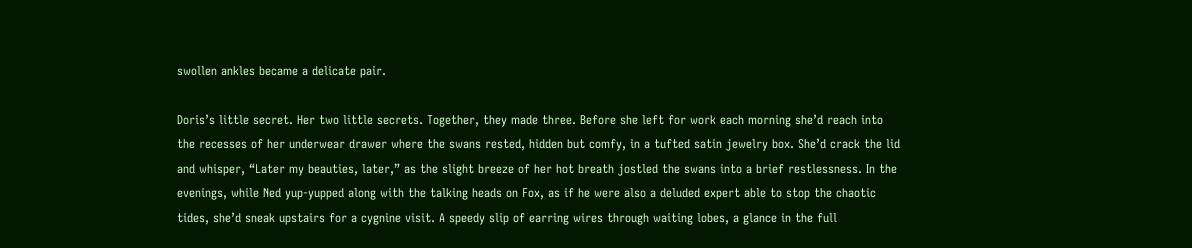swollen ankles became a delicate pair.

Doris’s little secret. Her two little secrets. Together, they made three. Before she left for work each morning she’d reach into the recesses of her underwear drawer where the swans rested, hidden but comfy, in a tufted satin jewelry box. She’d crack the lid and whisper, “Later my beauties, later,” as the slight breeze of her hot breath jostled the swans into a brief restlessness. In the evenings, while Ned yup-yupped along with the talking heads on Fox, as if he were also a deluded expert able to stop the chaotic tides, she’d sneak upstairs for a cygnine visit. A speedy slip of earring wires through waiting lobes, a glance in the full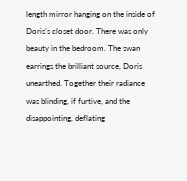length mirror hanging on the inside of Doris’s closet door. There was only beauty in the bedroom. The swan earrings the brilliant source, Doris unearthed. Together their radiance was blinding, if furtive, and the disappointing, deflating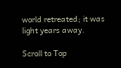world retreated; it was light years away.

Scroll to Top